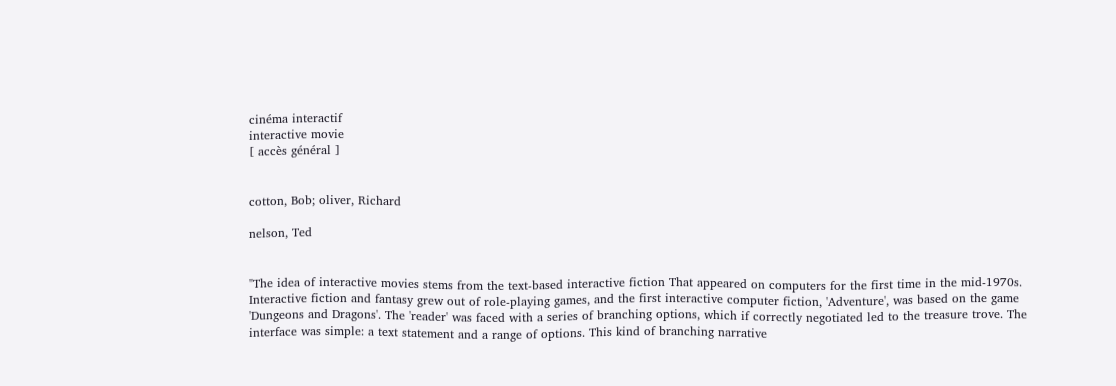cinéma interactif
interactive movie
[ accès général ]


cotton, Bob; oliver, Richard

nelson, Ted


"The idea of interactive movies stems from the text-based interactive fiction That appeared on computers for the first time in the mid-1970s. Interactive fiction and fantasy grew out of role-playing games, and the first interactive computer fiction, 'Adventure', was based on the game 'Dungeons and Dragons'. The 'reader' was faced with a series of branching options, which if correctly negotiated led to the treasure trove. The interface was simple: a text statement and a range of options. This kind of branching narrative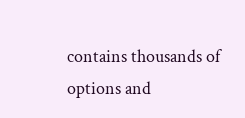contains thousands of options and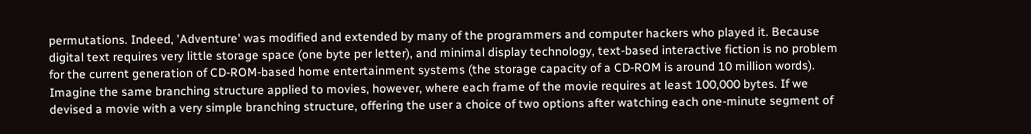permutations. Indeed, 'Adventure' was modified and extended by many of the programmers and computer hackers who played it. Because digital text requires very little storage space (one byte per letter), and minimal display technology, text-based interactive fiction is no problem for the current generation of CD-ROM-based home entertainment systems (the storage capacity of a CD-ROM is around 10 million words).
Imagine the same branching structure applied to movies, however, where each frame of the movie requires at least 100,000 bytes. If we devised a movie with a very simple branching structure, offering the user a choice of two options after watching each one-minute segment of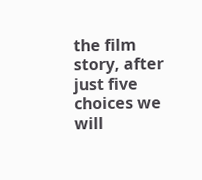the film story, after just five choices we will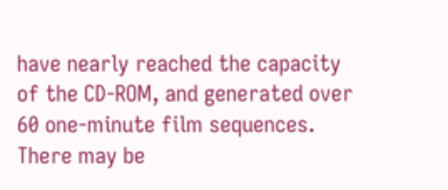have nearly reached the capacity of the CD-ROM, and generated over 60 one-minute film sequences. There may be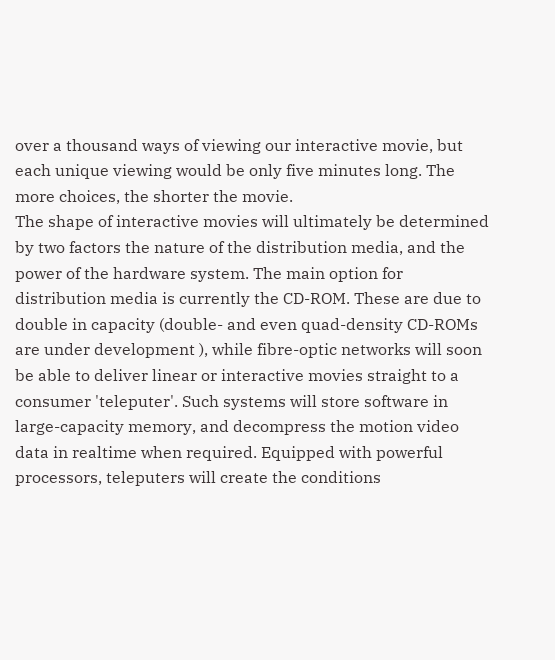over a thousand ways of viewing our interactive movie, but each unique viewing would be only five minutes long. The more choices, the shorter the movie.
The shape of interactive movies will ultimately be determined by two factors the nature of the distribution media, and the power of the hardware system. The main option for distribution media is currently the CD-ROM. These are due to double in capacity (double- and even quad-density CD-ROMs are under development ), while fibre-optic networks will soon be able to deliver linear or interactive movies straight to a consumer 'teleputer'. Such systems will store software in large-capacity memory, and decompress the motion video data in realtime when required. Equipped with powerful processors, teleputers will create the conditions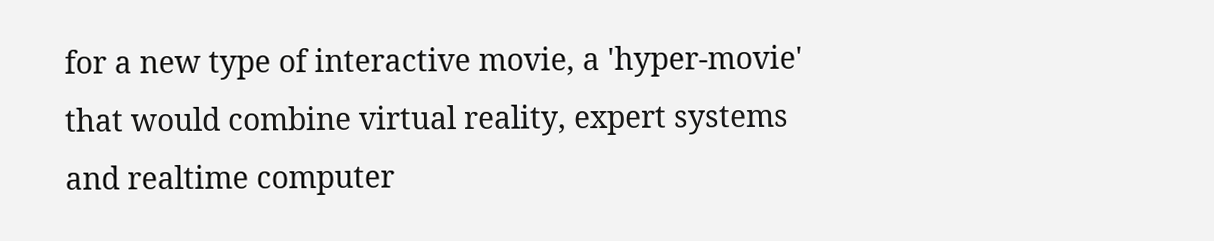for a new type of interactive movie, a 'hyper-movie' that would combine virtual reality, expert systems and realtime computer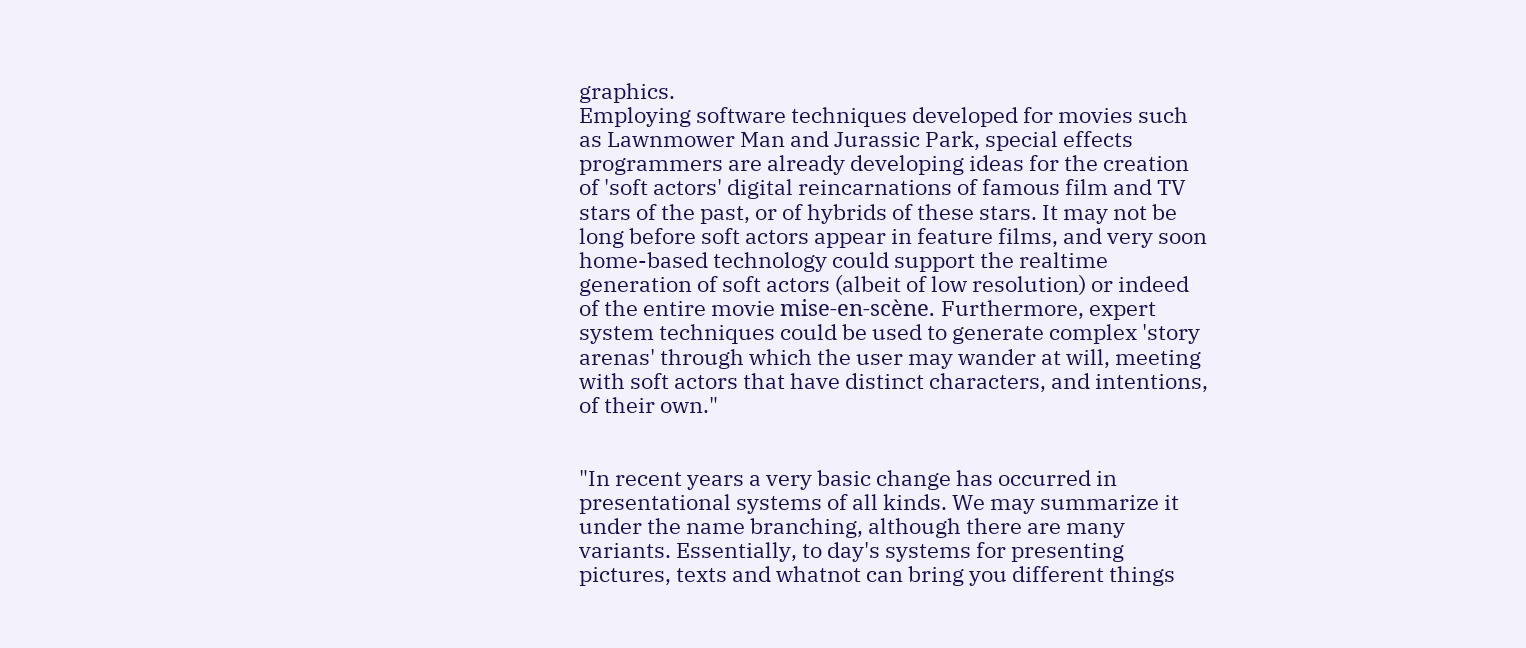graphics.
Employing software techniques developed for movies such as Lawnmower Man and Jurassic Park, special effects programmers are already developing ideas for the creation of 'soft actors' digital reincarnations of famous film and TV stars of the past, or of hybrids of these stars. It may not be long before soft actors appear in feature films, and very soon home-based technology could support the realtime generation of soft actors (albeit of low resolution) or indeed of the entire movie mise-en-scène. Furthermore, expert system techniques could be used to generate complex 'story arenas' through which the user may wander at will, meeting with soft actors that have distinct characters, and intentions, of their own."


"In recent years a very basic change has occurred in presentational systems of all kinds. We may summarize it under the name branching, although there are many variants. Essentially, to day's systems for presenting pictures, texts and whatnot can bring you different things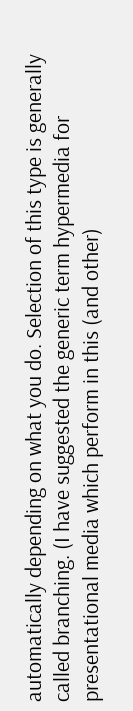automatically depending on what you do. Selection of this type is generally called branching. (I have suggested the generic term hypermedia for presentational media which perform in this (and other)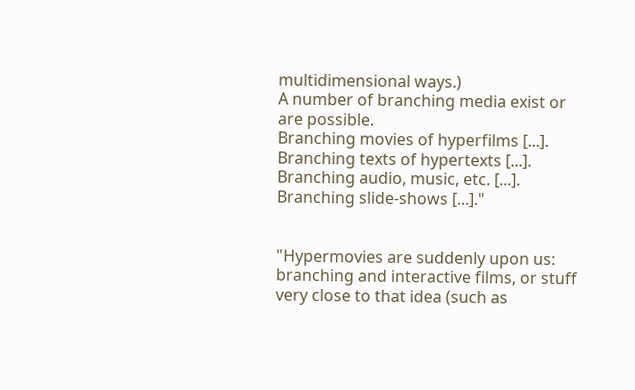multidimensional ways.)
A number of branching media exist or are possible.
Branching movies of hyperfilms [...].
Branching texts of hypertexts [...].
Branching audio, music, etc. [...].
Branching slide-shows [...]."


"Hypermovies are suddenly upon us: branching and interactive films, or stuff very close to that idea (such as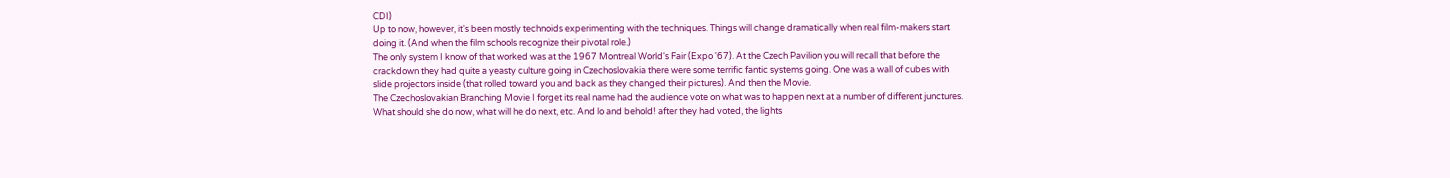CDI)
Up to now, however, it's been mostly technoids experimenting with the techniques. Things will change dramatically when real film-makers start doing it. (And when the film schools recognize their pivotal role.)
The only system I know of that worked was at the 1967 Montreal World's Fair (Expo '67). At the Czech Pavilion you will recall that before the crackdown they had quite a yeasty culture going in Czechoslovakia there were some terrific fantic systems going. One was a wall of cubes with slide projectors inside (that rolled toward you and back as they changed their pictures). And then the Movie.
The Czechoslovakian Branching Movie I forget its real name had the audience vote on what was to happen next at a number of different junctures. What should she do now, what will he do next, etc. And lo and behold! after they had voted, the lights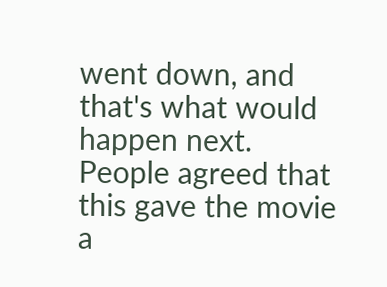went down, and that's what would happen next. People agreed that this gave the movie a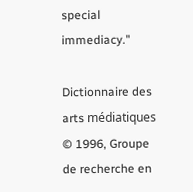special immediacy."

Dictionnaire des arts médiatiques
© 1996, Groupe de recherche en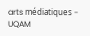arts médiatiques - UQAM